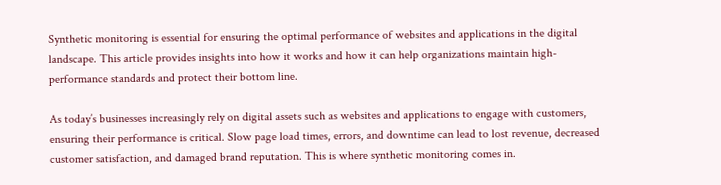Synthetic monitoring is essential for ensuring the optimal performance of websites and applications in the digital landscape. This article provides insights into how it works and how it can help organizations maintain high-performance standards and protect their bottom line.

As today’s businesses increasingly rely on digital assets such as websites and applications to engage with customers, ensuring their performance is critical. Slow page load times, errors, and downtime can lead to lost revenue, decreased customer satisfaction, and damaged brand reputation. This is where synthetic monitoring comes in.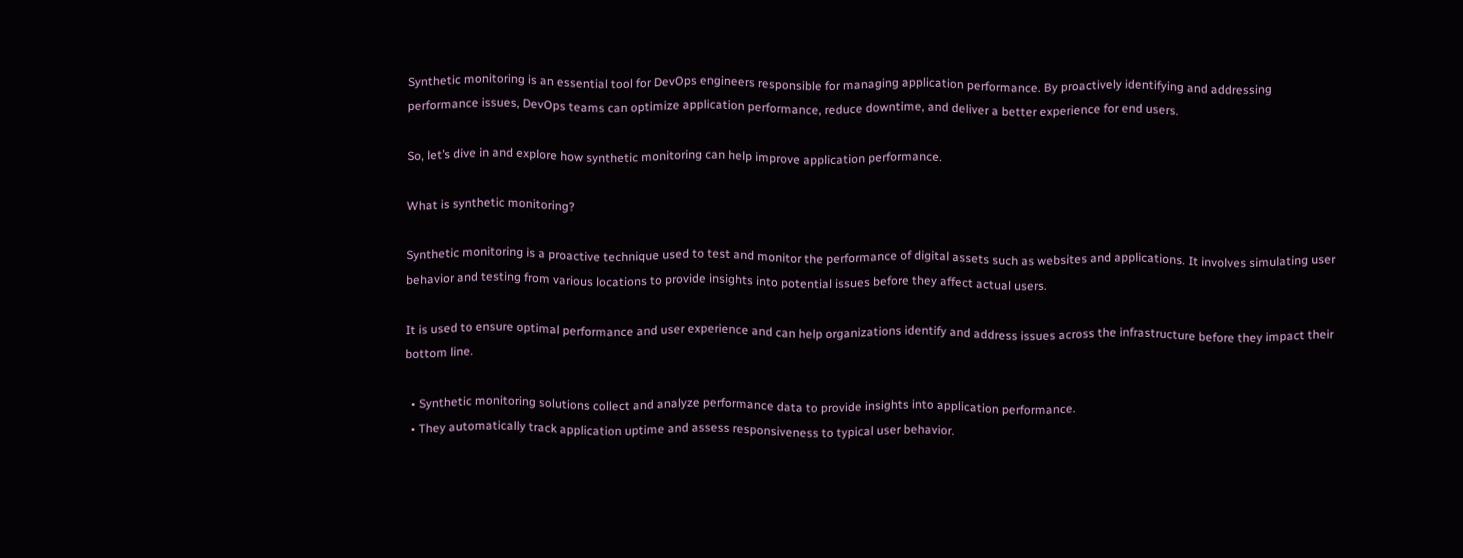Synthetic monitoring is an essential tool for DevOps engineers responsible for managing application performance. By proactively identifying and addressing performance issues, DevOps teams can optimize application performance, reduce downtime, and deliver a better experience for end users.

So, let’s dive in and explore how synthetic monitoring can help improve application performance.

What is synthetic monitoring?

Synthetic monitoring is a proactive technique used to test and monitor the performance of digital assets such as websites and applications. It involves simulating user behavior and testing from various locations to provide insights into potential issues before they affect actual users.

It is used to ensure optimal performance and user experience and can help organizations identify and address issues across the infrastructure before they impact their bottom line.

  • Synthetic monitoring solutions collect and analyze performance data to provide insights into application performance.
  • They automatically track application uptime and assess responsiveness to typical user behavior.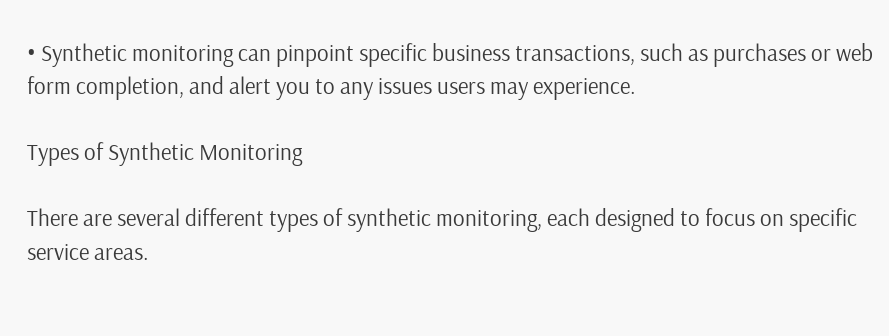• Synthetic monitoring can pinpoint specific business transactions, such as purchases or web form completion, and alert you to any issues users may experience.

Types of Synthetic Monitoring

There are several different types of synthetic monitoring, each designed to focus on specific service areas.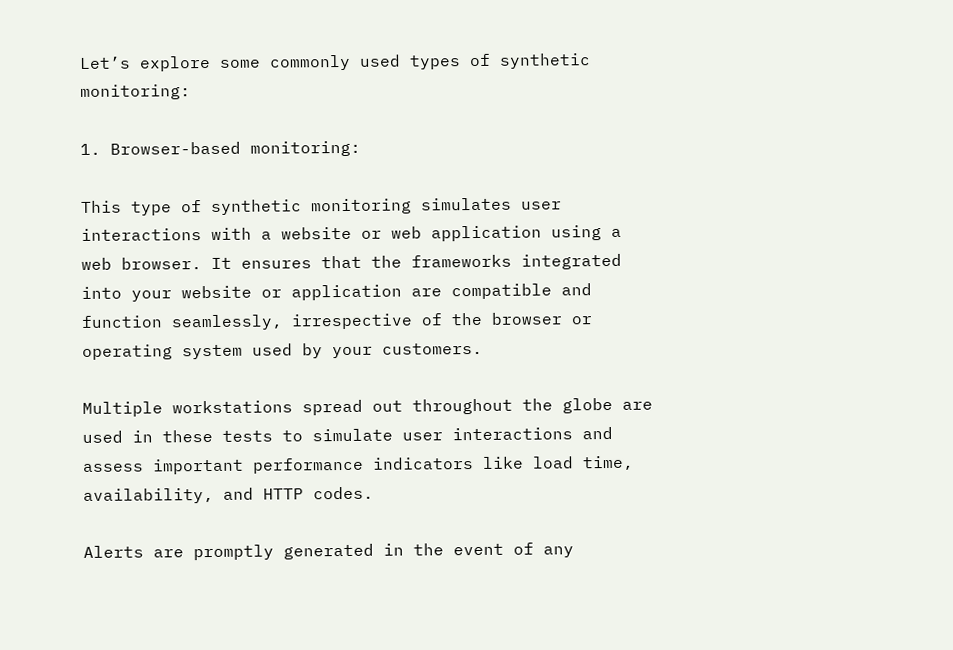Let’s explore some commonly used types of synthetic monitoring:

1. Browser-based monitoring:

This type of synthetic monitoring simulates user interactions with a website or web application using a web browser. It ensures that the frameworks integrated into your website or application are compatible and function seamlessly, irrespective of the browser or operating system used by your customers.

Multiple workstations spread out throughout the globe are used in these tests to simulate user interactions and assess important performance indicators like load time, availability, and HTTP codes.

Alerts are promptly generated in the event of any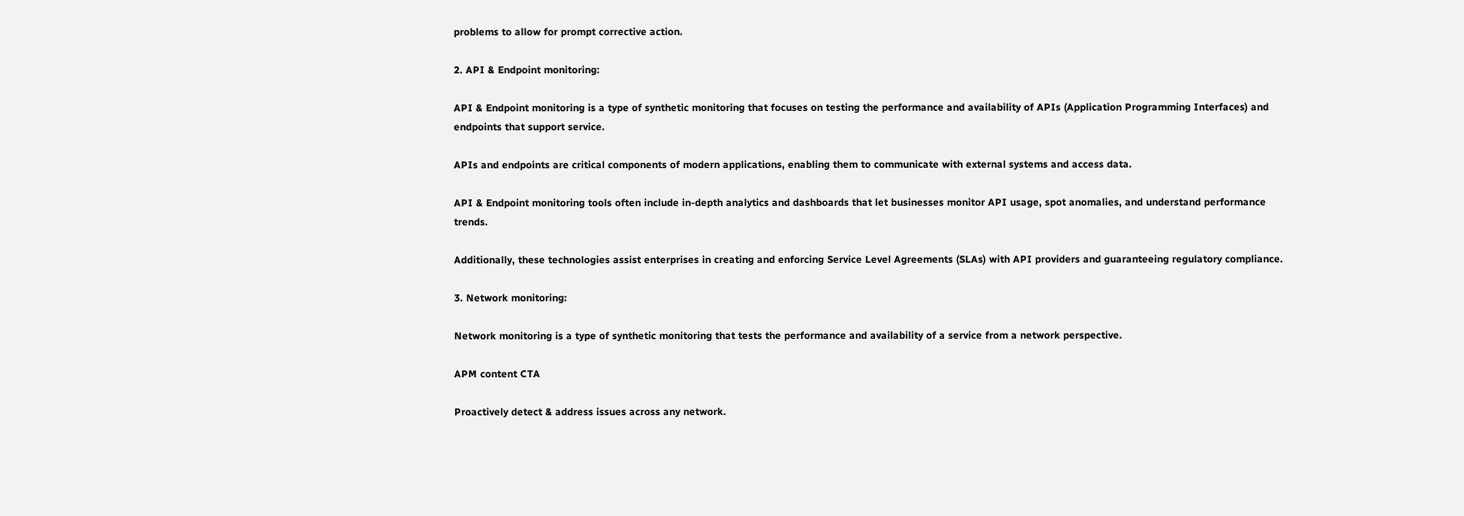problems to allow for prompt corrective action.

2. API & Endpoint monitoring:

API & Endpoint monitoring is a type of synthetic monitoring that focuses on testing the performance and availability of APIs (Application Programming Interfaces) and endpoints that support service.

APIs and endpoints are critical components of modern applications, enabling them to communicate with external systems and access data.

API & Endpoint monitoring tools often include in-depth analytics and dashboards that let businesses monitor API usage, spot anomalies, and understand performance trends.

Additionally, these technologies assist enterprises in creating and enforcing Service Level Agreements (SLAs) with API providers and guaranteeing regulatory compliance.

3. Network monitoring:

Network monitoring is a type of synthetic monitoring that tests the performance and availability of a service from a network perspective.

APM content CTA

Proactively detect & address issues across any network.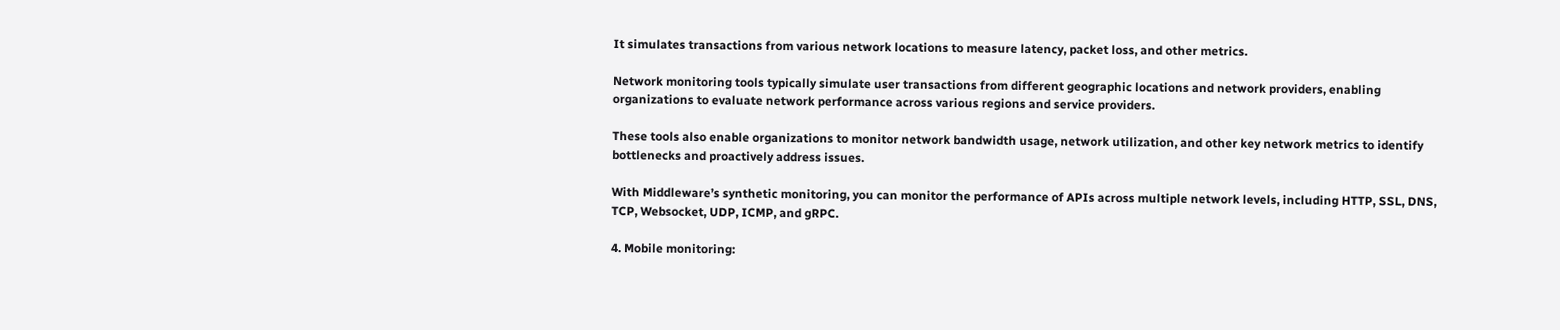It simulates transactions from various network locations to measure latency, packet loss, and other metrics.

Network monitoring tools typically simulate user transactions from different geographic locations and network providers, enabling organizations to evaluate network performance across various regions and service providers.

These tools also enable organizations to monitor network bandwidth usage, network utilization, and other key network metrics to identify bottlenecks and proactively address issues.

With Middleware’s synthetic monitoring, you can monitor the performance of APIs across multiple network levels, including HTTP, SSL, DNS, TCP, Websocket, UDP, ICMP, and gRPC.

4. Mobile monitoring: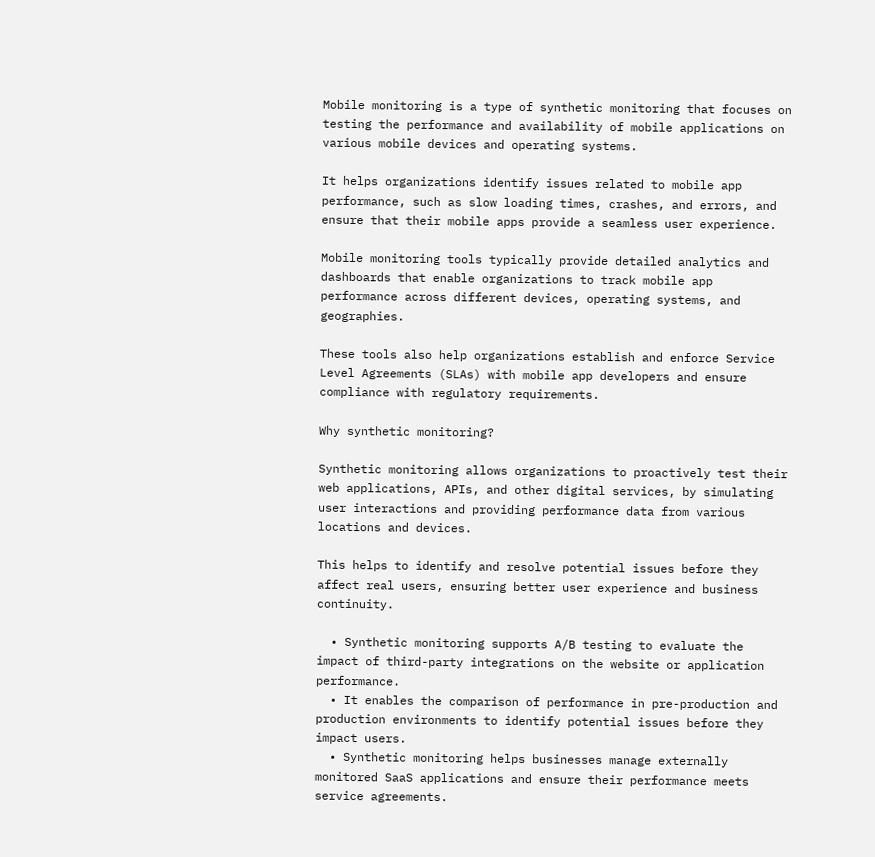Mobile monitoring is a type of synthetic monitoring that focuses on testing the performance and availability of mobile applications on various mobile devices and operating systems.

It helps organizations identify issues related to mobile app performance, such as slow loading times, crashes, and errors, and ensure that their mobile apps provide a seamless user experience.

Mobile monitoring tools typically provide detailed analytics and dashboards that enable organizations to track mobile app performance across different devices, operating systems, and geographies.

These tools also help organizations establish and enforce Service Level Agreements (SLAs) with mobile app developers and ensure compliance with regulatory requirements.

Why synthetic monitoring?

Synthetic monitoring allows organizations to proactively test their web applications, APIs, and other digital services, by simulating user interactions and providing performance data from various locations and devices.

This helps to identify and resolve potential issues before they affect real users, ensuring better user experience and business continuity.

  • Synthetic monitoring supports A/B testing to evaluate the impact of third-party integrations on the website or application performance.
  • It enables the comparison of performance in pre-production and production environments to identify potential issues before they impact users.
  • Synthetic monitoring helps businesses manage externally monitored SaaS applications and ensure their performance meets service agreements.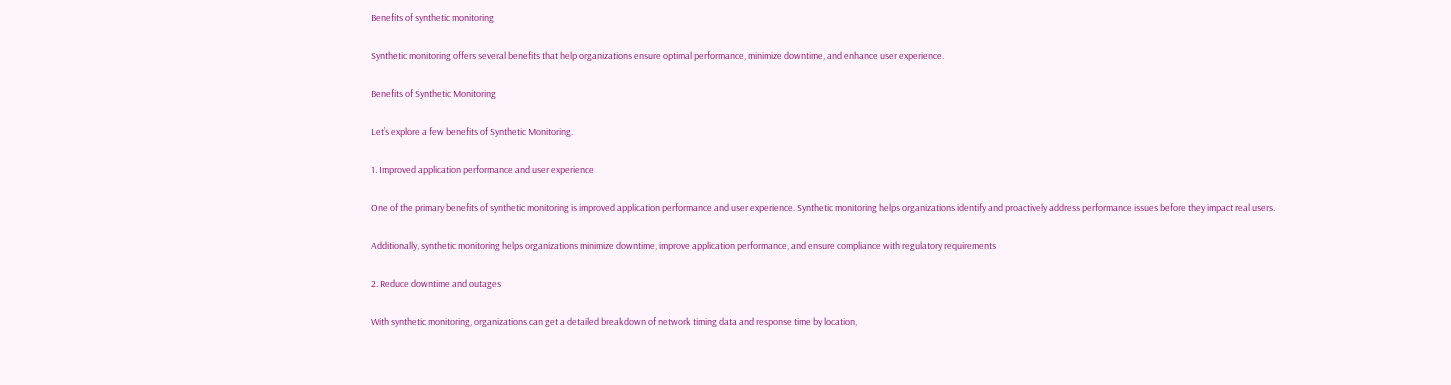Benefits of synthetic monitoring

Synthetic monitoring offers several benefits that help organizations ensure optimal performance, minimize downtime, and enhance user experience.

Benefits of Synthetic Monitoring

Let’s explore a few benefits of Synthetic Monitoring.

1. Improved application performance and user experience

One of the primary benefits of synthetic monitoring is improved application performance and user experience. Synthetic monitoring helps organizations identify and proactively address performance issues before they impact real users.

Additionally, synthetic monitoring helps organizations minimize downtime, improve application performance, and ensure compliance with regulatory requirements

2. Reduce downtime and outages

With synthetic monitoring, organizations can get a detailed breakdown of network timing data and response time by location,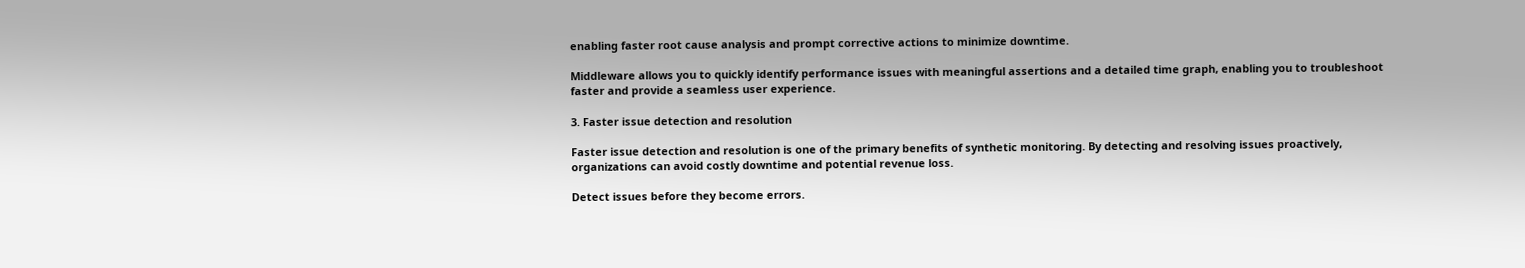enabling faster root cause analysis and prompt corrective actions to minimize downtime.

Middleware allows you to quickly identify performance issues with meaningful assertions and a detailed time graph, enabling you to troubleshoot faster and provide a seamless user experience.

3. Faster issue detection and resolution

Faster issue detection and resolution is one of the primary benefits of synthetic monitoring. By detecting and resolving issues proactively, organizations can avoid costly downtime and potential revenue loss.

Detect issues before they become errors.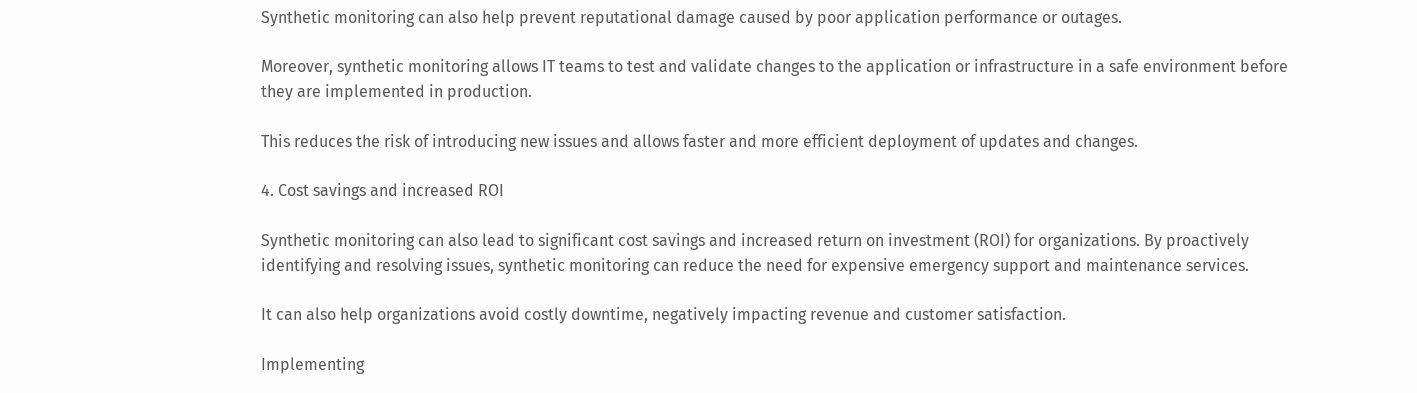Synthetic monitoring can also help prevent reputational damage caused by poor application performance or outages.

Moreover, synthetic monitoring allows IT teams to test and validate changes to the application or infrastructure in a safe environment before they are implemented in production.

This reduces the risk of introducing new issues and allows faster and more efficient deployment of updates and changes.

4. Cost savings and increased ROI

Synthetic monitoring can also lead to significant cost savings and increased return on investment (ROI) for organizations. By proactively identifying and resolving issues, synthetic monitoring can reduce the need for expensive emergency support and maintenance services.

It can also help organizations avoid costly downtime, negatively impacting revenue and customer satisfaction.

Implementing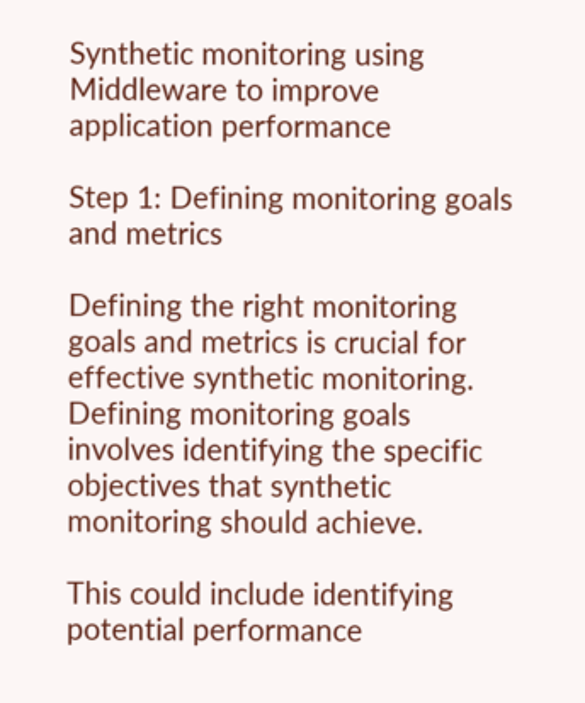Synthetic monitoring using Middleware to improve application performance

Step 1: Defining monitoring goals and metrics

Defining the right monitoring goals and metrics is crucial for effective synthetic monitoring. Defining monitoring goals involves identifying the specific objectives that synthetic monitoring should achieve.

This could include identifying potential performance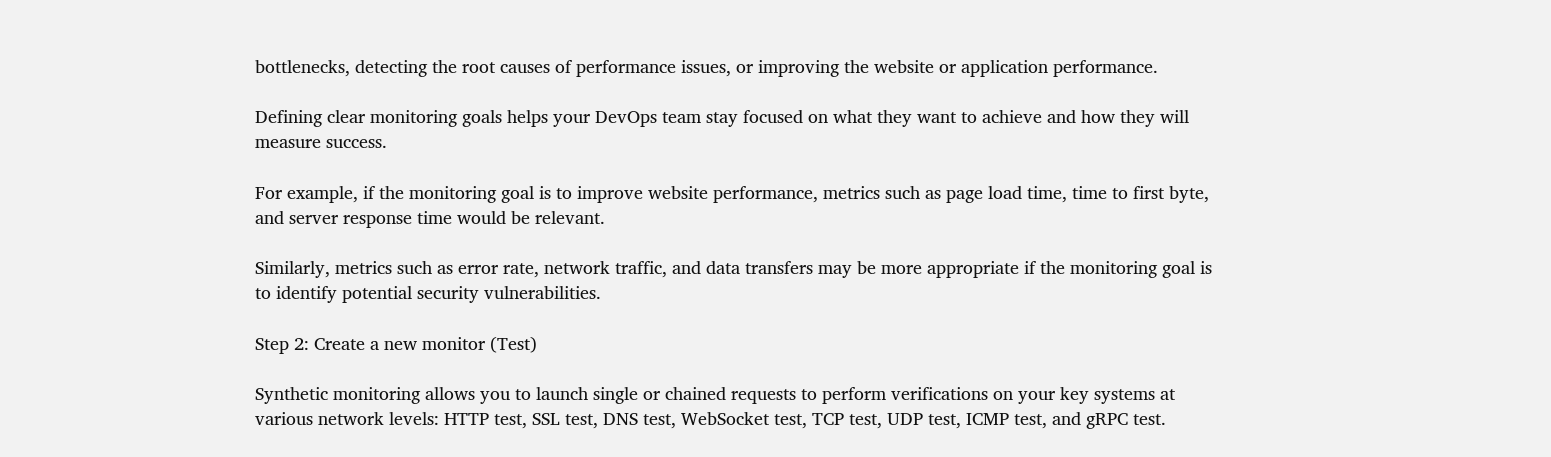bottlenecks, detecting the root causes of performance issues, or improving the website or application performance.

Defining clear monitoring goals helps your DevOps team stay focused on what they want to achieve and how they will measure success.

For example, if the monitoring goal is to improve website performance, metrics such as page load time, time to first byte, and server response time would be relevant.

Similarly, metrics such as error rate, network traffic, and data transfers may be more appropriate if the monitoring goal is to identify potential security vulnerabilities.

Step 2: Create a new monitor (Test)

Synthetic monitoring allows you to launch single or chained requests to perform verifications on your key systems at various network levels: HTTP test, SSL test, DNS test, WebSocket test, TCP test, UDP test, ICMP test, and gRPC test.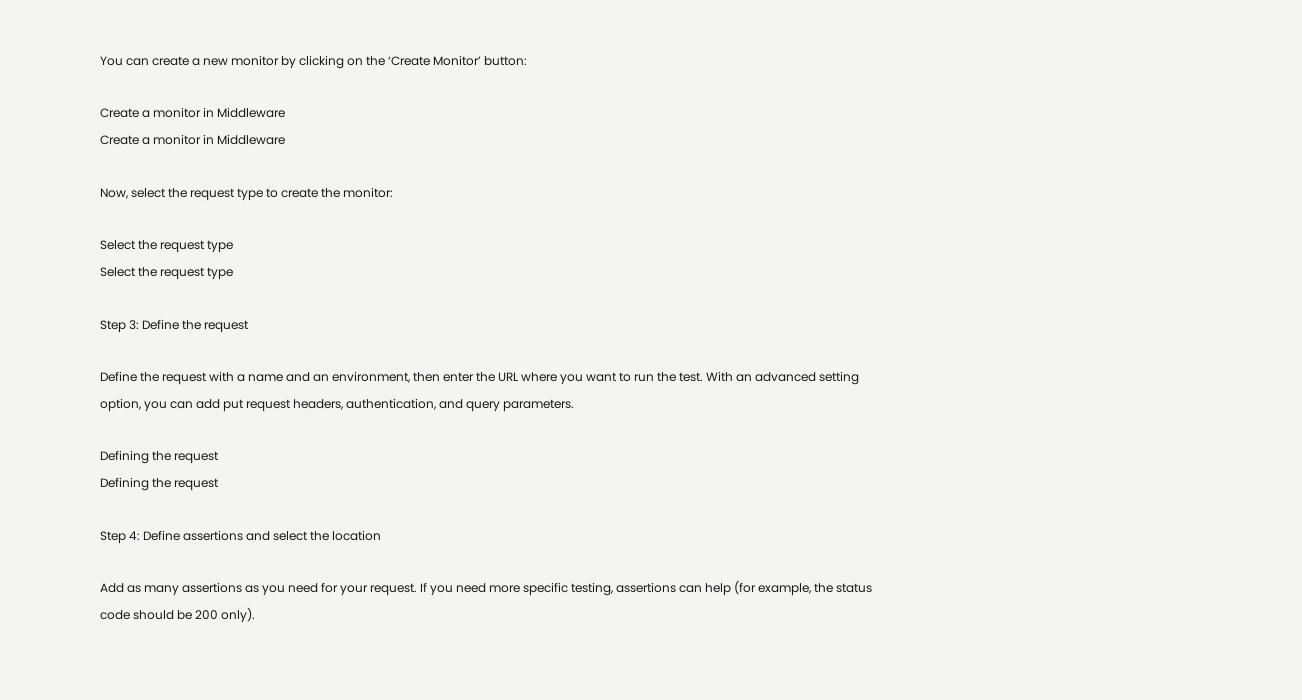You can create a new monitor by clicking on the ‘Create Monitor’ button:

Create a monitor in Middleware
Create a monitor in Middleware

Now, select the request type to create the monitor:

Select the request type
Select the request type

Step 3: Define the request

Define the request with a name and an environment, then enter the URL where you want to run the test. With an advanced setting option, you can add put request headers, authentication, and query parameters.

Defining the request
Defining the request

Step 4: Define assertions and select the location

Add as many assertions as you need for your request. If you need more specific testing, assertions can help (for example, the status code should be 200 only).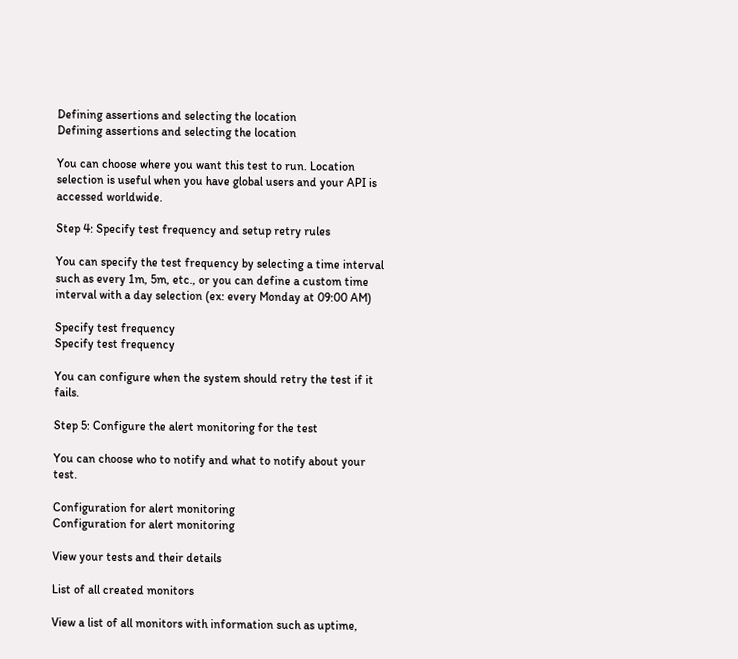Defining assertions and selecting the location
Defining assertions and selecting the location

You can choose where you want this test to run. Location selection is useful when you have global users and your API is accessed worldwide.

Step 4: Specify test frequency and setup retry rules

You can specify the test frequency by selecting a time interval such as every 1m, 5m, etc., or you can define a custom time interval with a day selection (ex: every Monday at 09:00 AM)

Specify test frequency
Specify test frequency

You can configure when the system should retry the test if it fails.

Step 5: Configure the alert monitoring for the test

You can choose who to notify and what to notify about your test.

Configuration for alert monitoring
Configuration for alert monitoring

View your tests and their details

List of all created monitors

View a list of all monitors with information such as uptime,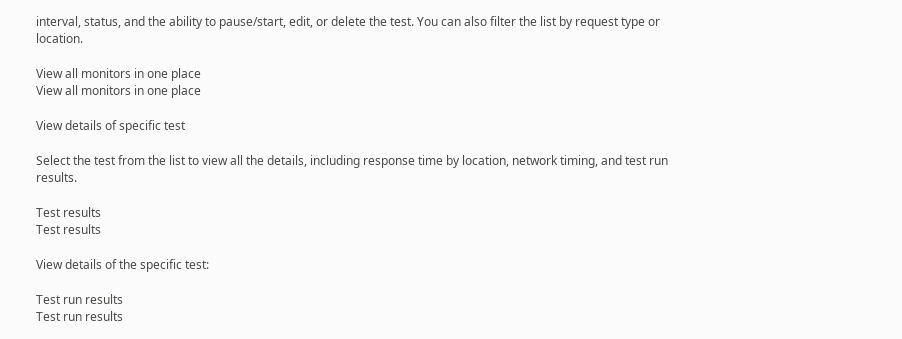interval, status, and the ability to pause/start, edit, or delete the test. You can also filter the list by request type or location.

View all monitors in one place
View all monitors in one place

View details of specific test

Select the test from the list to view all the details, including response time by location, network timing, and test run results.

Test results
Test results

View details of the specific test:

Test run results
Test run results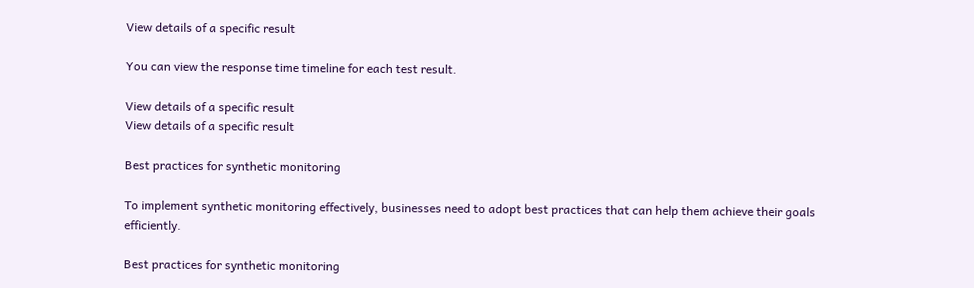View details of a specific result

You can view the response time timeline for each test result.

View details of a specific result
View details of a specific result

Best practices for synthetic monitoring

To implement synthetic monitoring effectively, businesses need to adopt best practices that can help them achieve their goals efficiently.

Best practices for synthetic monitoring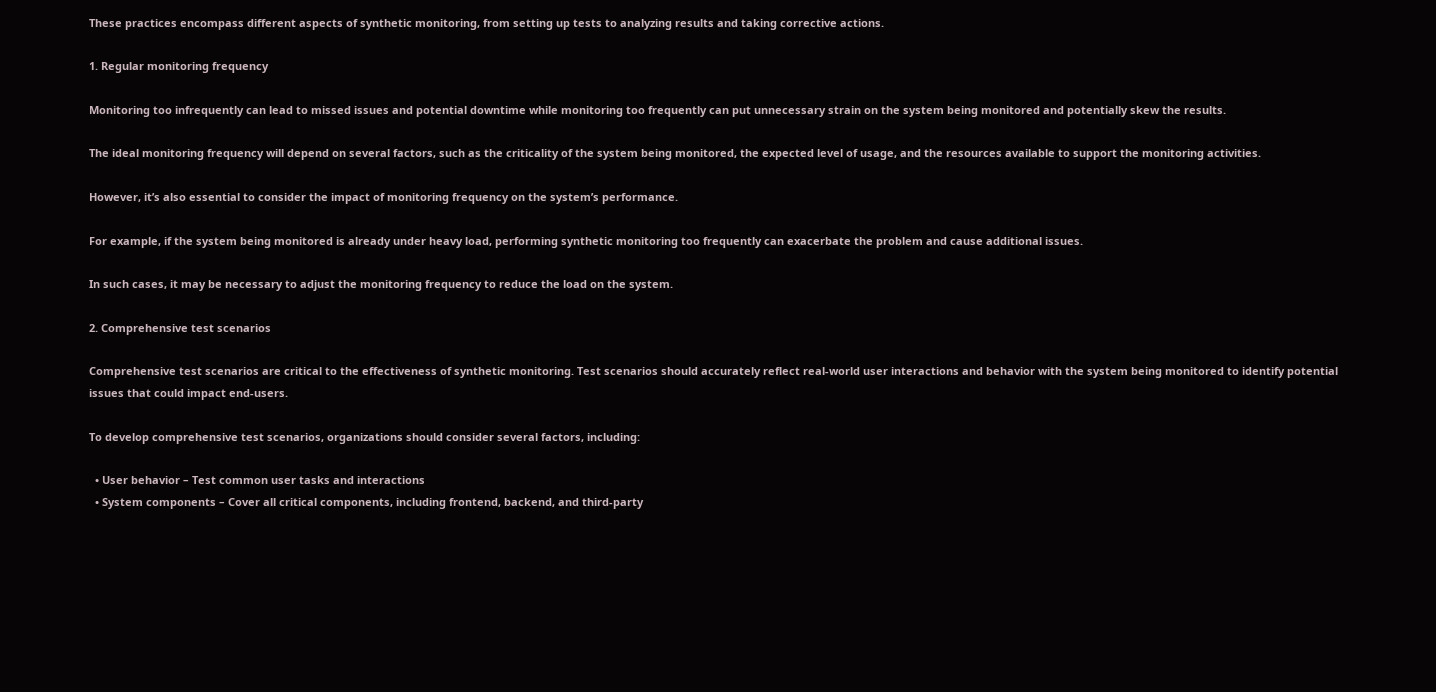These practices encompass different aspects of synthetic monitoring, from setting up tests to analyzing results and taking corrective actions.

1. Regular monitoring frequency

Monitoring too infrequently can lead to missed issues and potential downtime while monitoring too frequently can put unnecessary strain on the system being monitored and potentially skew the results.

The ideal monitoring frequency will depend on several factors, such as the criticality of the system being monitored, the expected level of usage, and the resources available to support the monitoring activities.

However, it’s also essential to consider the impact of monitoring frequency on the system’s performance.

For example, if the system being monitored is already under heavy load, performing synthetic monitoring too frequently can exacerbate the problem and cause additional issues.

In such cases, it may be necessary to adjust the monitoring frequency to reduce the load on the system.

2. Comprehensive test scenarios

Comprehensive test scenarios are critical to the effectiveness of synthetic monitoring. Test scenarios should accurately reflect real-world user interactions and behavior with the system being monitored to identify potential issues that could impact end-users.

To develop comprehensive test scenarios, organizations should consider several factors, including:

  • User behavior – Test common user tasks and interactions
  • System components – Cover all critical components, including frontend, backend, and third-party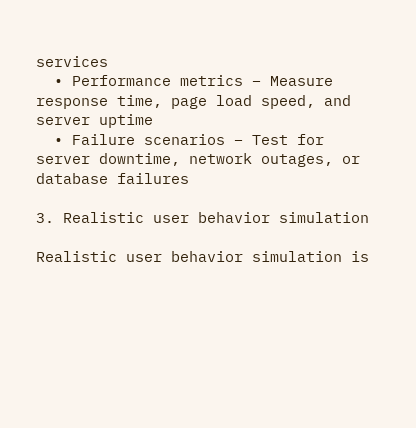services
  • Performance metrics – Measure response time, page load speed, and server uptime
  • Failure scenarios – Test for server downtime, network outages, or database failures

3. Realistic user behavior simulation

Realistic user behavior simulation is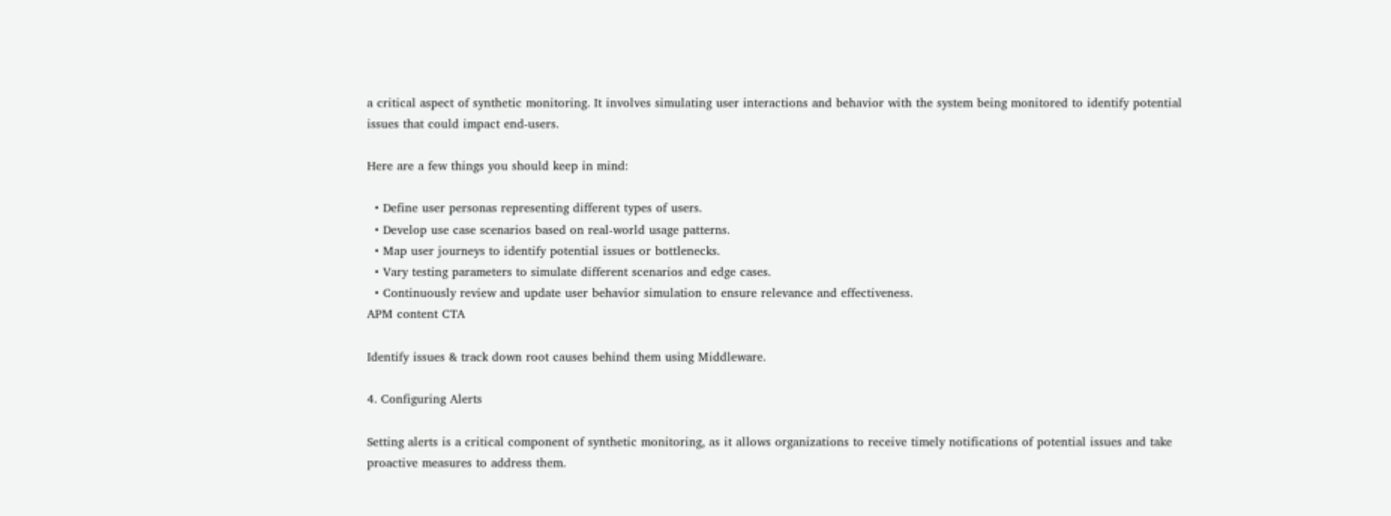a critical aspect of synthetic monitoring. It involves simulating user interactions and behavior with the system being monitored to identify potential issues that could impact end-users.

Here are a few things you should keep in mind:

  • Define user personas representing different types of users.
  • Develop use case scenarios based on real-world usage patterns.
  • Map user journeys to identify potential issues or bottlenecks.
  • Vary testing parameters to simulate different scenarios and edge cases.
  • Continuously review and update user behavior simulation to ensure relevance and effectiveness.
APM content CTA

Identify issues & track down root causes behind them using Middleware.

4. Configuring Alerts

Setting alerts is a critical component of synthetic monitoring, as it allows organizations to receive timely notifications of potential issues and take proactive measures to address them.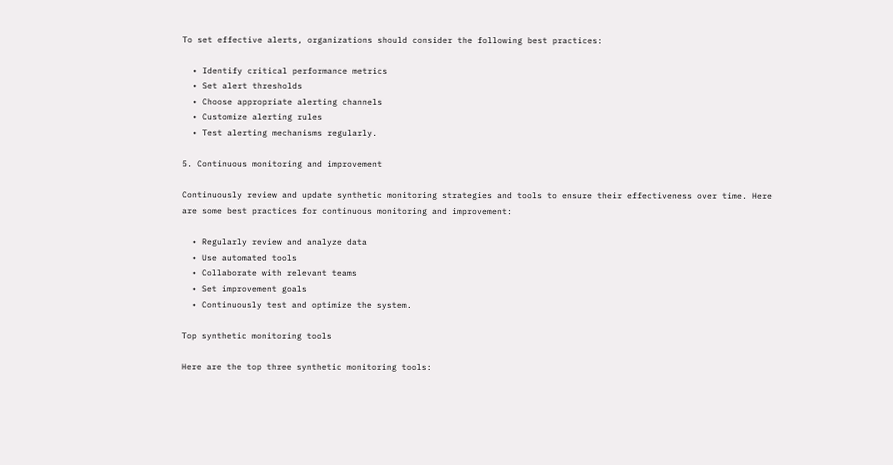To set effective alerts, organizations should consider the following best practices:

  • Identify critical performance metrics
  • Set alert thresholds
  • Choose appropriate alerting channels
  • Customize alerting rules
  • Test alerting mechanisms regularly.

5. Continuous monitoring and improvement

Continuously review and update synthetic monitoring strategies and tools to ensure their effectiveness over time. Here are some best practices for continuous monitoring and improvement:

  • Regularly review and analyze data
  • Use automated tools
  • Collaborate with relevant teams
  • Set improvement goals
  • Continuously test and optimize the system.

Top synthetic monitoring tools

Here are the top three synthetic monitoring tools: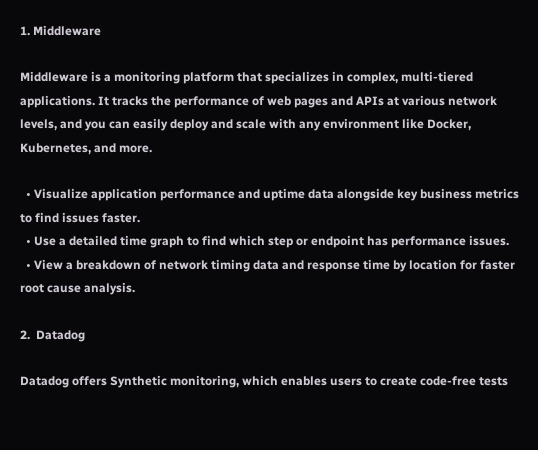1. Middleware

Middleware is a monitoring platform that specializes in complex, multi-tiered applications. It tracks the performance of web pages and APIs at various network levels, and you can easily deploy and scale with any environment like Docker, Kubernetes, and more.

  • Visualize application performance and uptime data alongside key business metrics to find issues faster.
  • Use a detailed time graph to find which step or endpoint has performance issues.
  • View a breakdown of network timing data and response time by location for faster root cause analysis.

2.  Datadog

Datadog offers Synthetic monitoring, which enables users to create code-free tests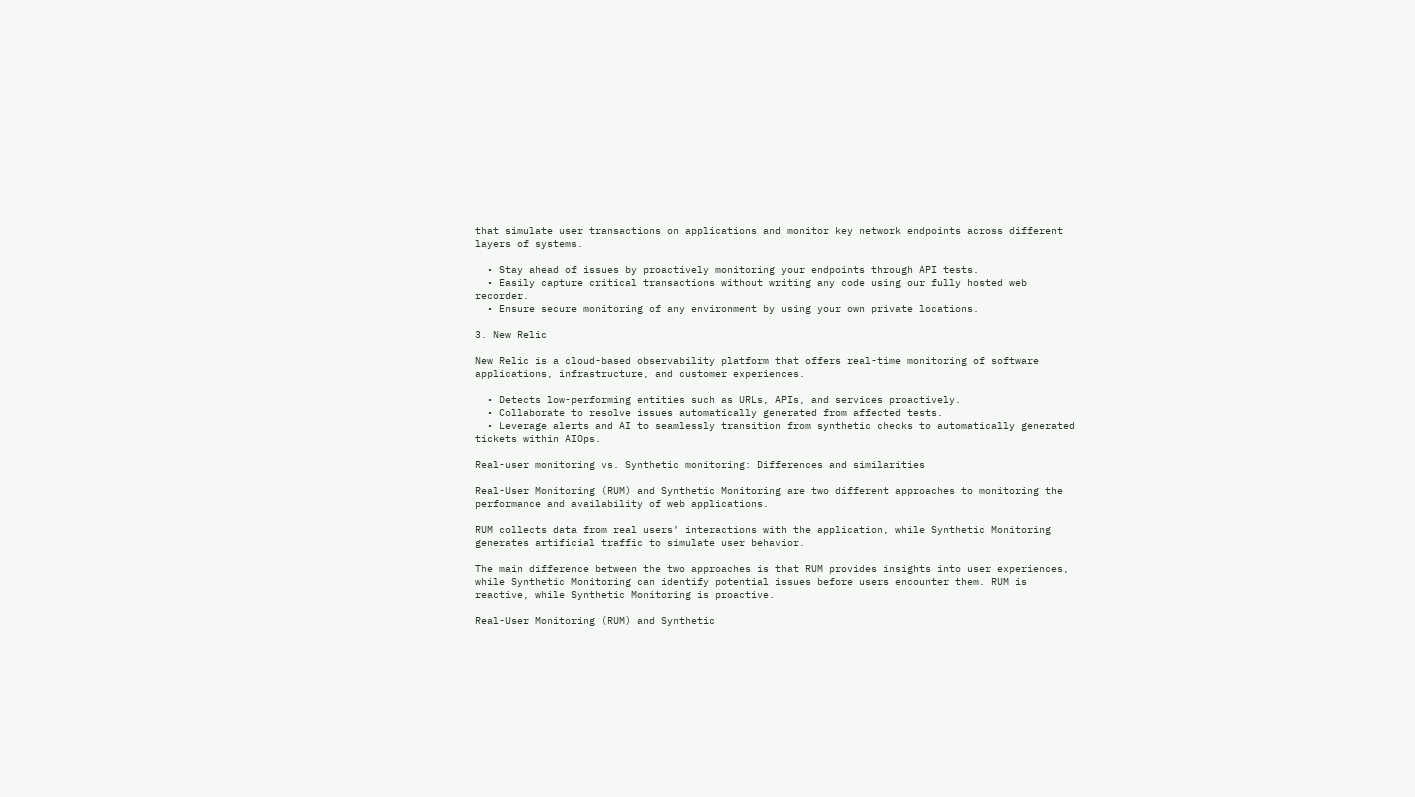that simulate user transactions on applications and monitor key network endpoints across different layers of systems.

  • Stay ahead of issues by proactively monitoring your endpoints through API tests.
  • Easily capture critical transactions without writing any code using our fully hosted web recorder.
  • Ensure secure monitoring of any environment by using your own private locations.

3. New Relic

New Relic is a cloud-based observability platform that offers real-time monitoring of software applications, infrastructure, and customer experiences.

  • Detects low-performing entities such as URLs, APIs, and services proactively.
  • Collaborate to resolve issues automatically generated from affected tests.
  • Leverage alerts and AI to seamlessly transition from synthetic checks to automatically generated tickets within AIOps.

Real-user monitoring vs. Synthetic monitoring: Differences and similarities

Real-User Monitoring (RUM) and Synthetic Monitoring are two different approaches to monitoring the performance and availability of web applications.

RUM collects data from real users’ interactions with the application, while Synthetic Monitoring generates artificial traffic to simulate user behavior.

The main difference between the two approaches is that RUM provides insights into user experiences, while Synthetic Monitoring can identify potential issues before users encounter them. RUM is reactive, while Synthetic Monitoring is proactive.

Real-User Monitoring (RUM) and Synthetic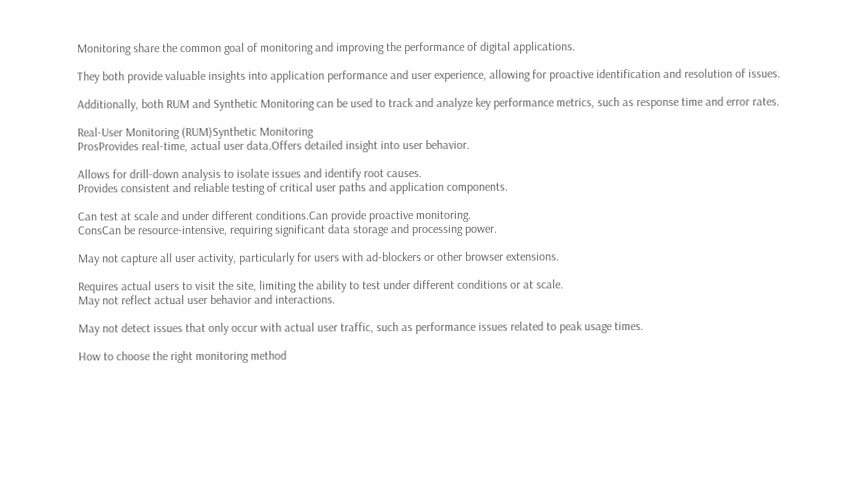Monitoring share the common goal of monitoring and improving the performance of digital applications.

They both provide valuable insights into application performance and user experience, allowing for proactive identification and resolution of issues.

Additionally, both RUM and Synthetic Monitoring can be used to track and analyze key performance metrics, such as response time and error rates.

Real-User Monitoring (RUM)Synthetic Monitoring
ProsProvides real-time, actual user data.Offers detailed insight into user behavior.

Allows for drill-down analysis to isolate issues and identify root causes.
Provides consistent and reliable testing of critical user paths and application components.

Can test at scale and under different conditions.Can provide proactive monitoring.
ConsCan be resource-intensive, requiring significant data storage and processing power.

May not capture all user activity, particularly for users with ad-blockers or other browser extensions.

Requires actual users to visit the site, limiting the ability to test under different conditions or at scale.
May not reflect actual user behavior and interactions.

May not detect issues that only occur with actual user traffic, such as performance issues related to peak usage times.

How to choose the right monitoring method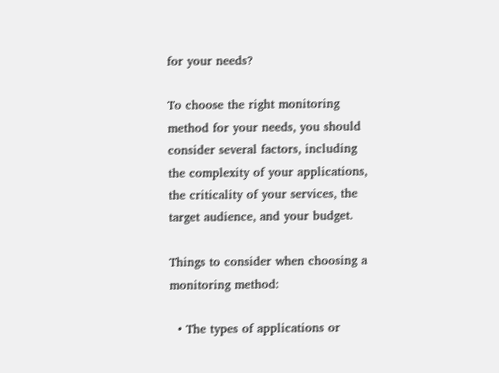for your needs?

To choose the right monitoring method for your needs, you should consider several factors, including the complexity of your applications, the criticality of your services, the target audience, and your budget.

Things to consider when choosing a monitoring method:

  • The types of applications or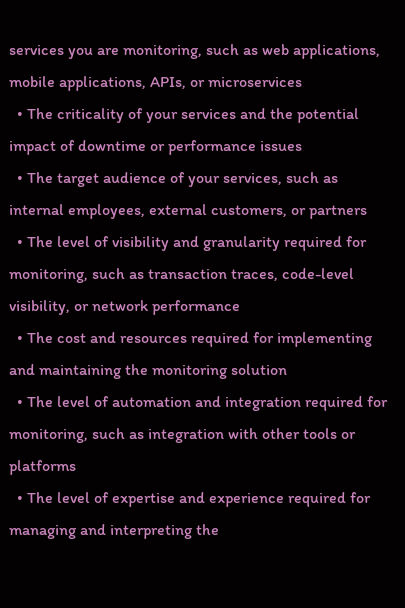services you are monitoring, such as web applications, mobile applications, APIs, or microservices
  • The criticality of your services and the potential impact of downtime or performance issues
  • The target audience of your services, such as internal employees, external customers, or partners
  • The level of visibility and granularity required for monitoring, such as transaction traces, code-level visibility, or network performance
  • The cost and resources required for implementing and maintaining the monitoring solution
  • The level of automation and integration required for monitoring, such as integration with other tools or platforms
  • The level of expertise and experience required for managing and interpreting the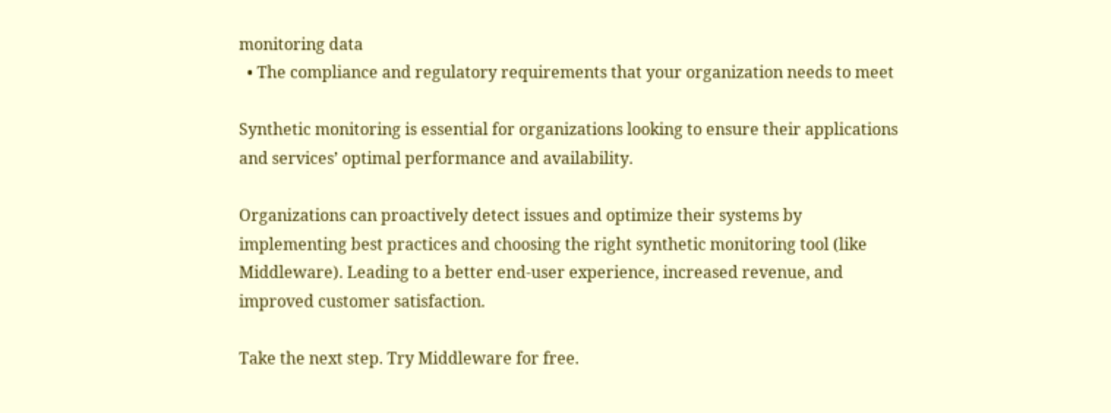monitoring data
  • The compliance and regulatory requirements that your organization needs to meet

Synthetic monitoring is essential for organizations looking to ensure their applications and services’ optimal performance and availability.

Organizations can proactively detect issues and optimize their systems by implementing best practices and choosing the right synthetic monitoring tool (like Middleware). Leading to a better end-user experience, increased revenue, and improved customer satisfaction.

Take the next step. Try Middleware for free.